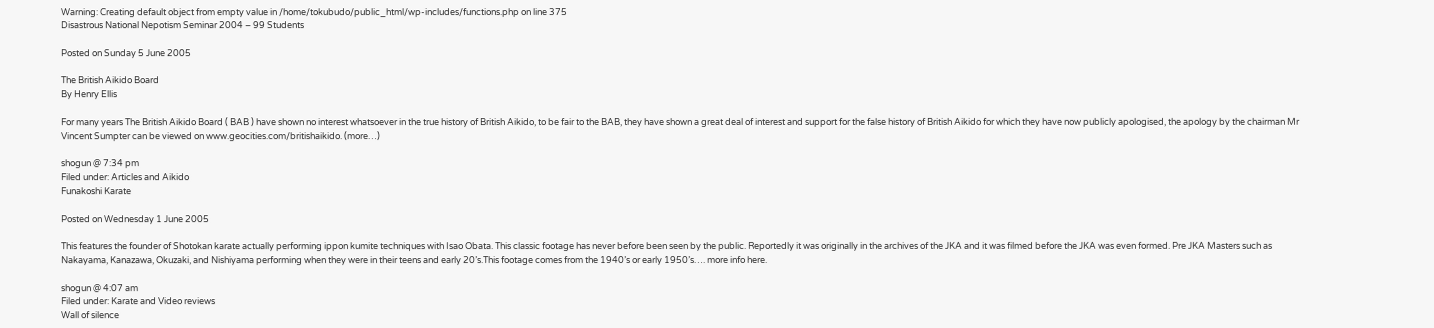Warning: Creating default object from empty value in /home/tokubudo/public_html/wp-includes/functions.php on line 375
Disastrous National Nepotism Seminar 2004 – 99 Students

Posted on Sunday 5 June 2005

The British Aikido Board
By Henry Ellis

For many years The British Aikido Board ( BAB ) have shown no interest whatsoever in the true history of British Aikido, to be fair to the BAB, they have shown a great deal of interest and support for the false history of British Aikido for which they have now publicly apologised, the apology by the chairman Mr Vincent Sumpter can be viewed on www.geocities.com/britishaikido. (more…)

shogun @ 7:34 pm
Filed under: Articles and Aikido
Funakoshi Karate

Posted on Wednesday 1 June 2005

This features the founder of Shotokan karate actually performing ippon kumite techniques with Isao Obata. This classic footage has never before been seen by the public. Reportedly it was originally in the archives of the JKA and it was filmed before the JKA was even formed. Pre JKA Masters such as Nakayama, Kanazawa, Okuzaki, and Nishiyama performing when they were in their teens and early 20’s.This footage comes from the 1940’s or early 1950’s…. more info here.

shogun @ 4:07 am
Filed under: Karate and Video reviews
Wall of silence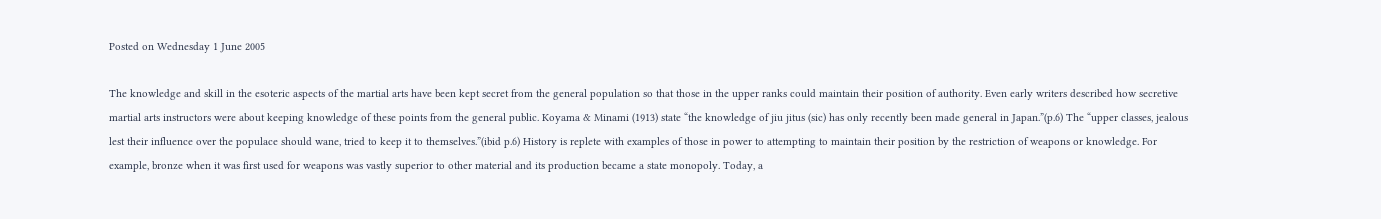Posted on Wednesday 1 June 2005

The knowledge and skill in the esoteric aspects of the martial arts have been kept secret from the general population so that those in the upper ranks could maintain their position of authority. Even early writers described how secretive martial arts instructors were about keeping knowledge of these points from the general public. Koyama & Minami (1913) state “the knowledge of jiu jitus (sic) has only recently been made general in Japan.”(p.6) The “upper classes, jealous lest their influence over the populace should wane, tried to keep it to themselves.”(ibid p.6) History is replete with examples of those in power to attempting to maintain their position by the restriction of weapons or knowledge. For example, bronze when it was first used for weapons was vastly superior to other material and its production became a state monopoly. Today, a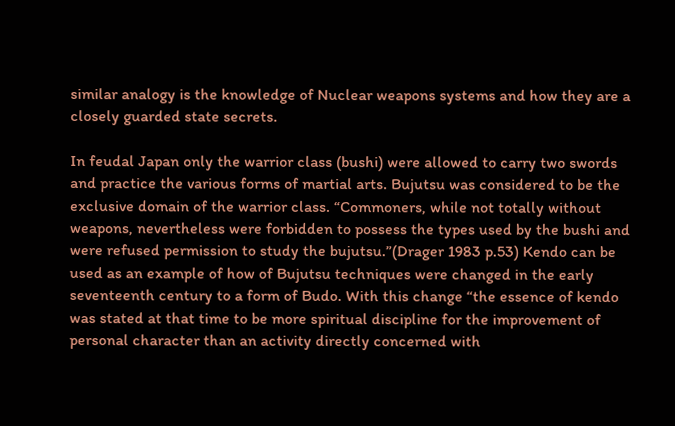similar analogy is the knowledge of Nuclear weapons systems and how they are a closely guarded state secrets.

In feudal Japan only the warrior class (bushi) were allowed to carry two swords and practice the various forms of martial arts. Bujutsu was considered to be the exclusive domain of the warrior class. “Commoners, while not totally without weapons, nevertheless were forbidden to possess the types used by the bushi and were refused permission to study the bujutsu.”(Drager 1983 p.53) Kendo can be used as an example of how of Bujutsu techniques were changed in the early seventeenth century to a form of Budo. With this change “the essence of kendo was stated at that time to be more spiritual discipline for the improvement of personal character than an activity directly concerned with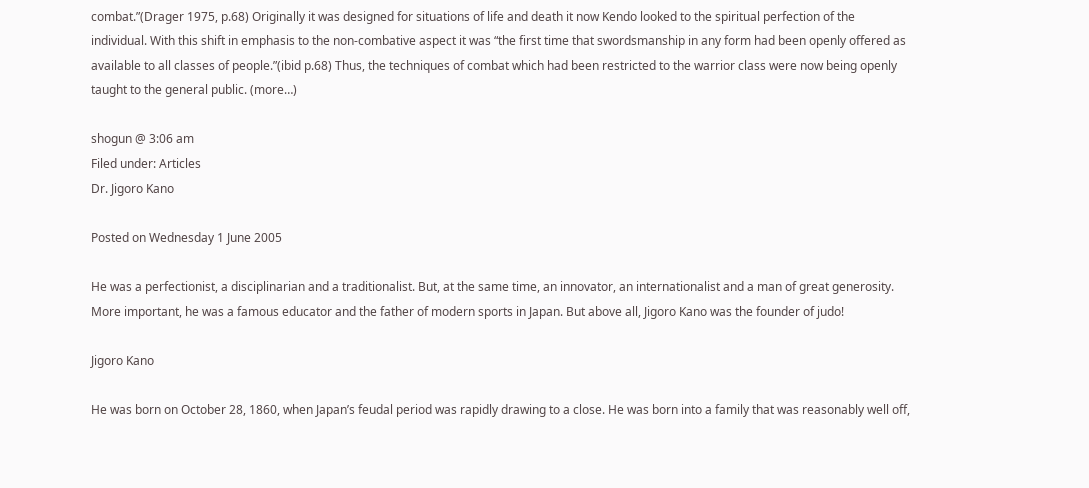combat.”(Drager 1975, p.68) Originally it was designed for situations of life and death it now Kendo looked to the spiritual perfection of the individual. With this shift in emphasis to the non-combative aspect it was “the first time that swordsmanship in any form had been openly offered as available to all classes of people.”(ibid p.68) Thus, the techniques of combat which had been restricted to the warrior class were now being openly taught to the general public. (more…)

shogun @ 3:06 am
Filed under: Articles
Dr. Jigoro Kano

Posted on Wednesday 1 June 2005

He was a perfectionist, a disciplinarian and a traditionalist. But, at the same time, an innovator, an internationalist and a man of great generosity. More important, he was a famous educator and the father of modern sports in Japan. But above all, Jigoro Kano was the founder of judo!

Jigoro Kano

He was born on October 28, 1860, when Japan’s feudal period was rapidly drawing to a close. He was born into a family that was reasonably well off,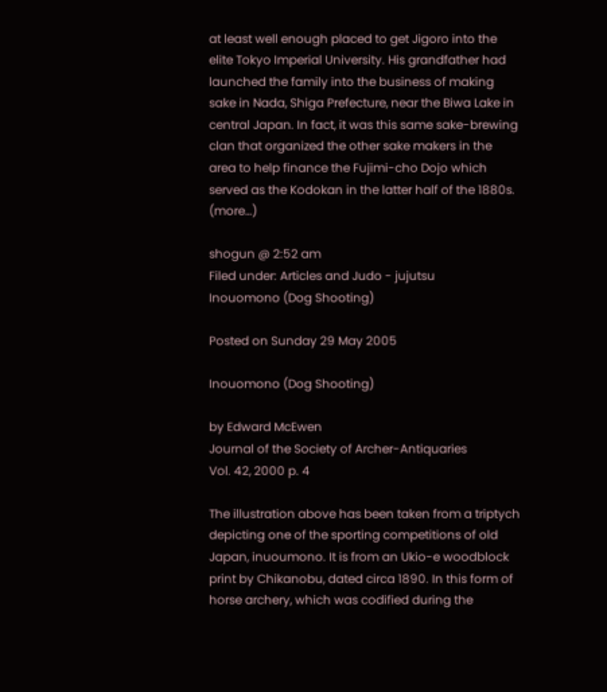at least well enough placed to get Jigoro into the elite Tokyo Imperial University. His grandfather had launched the family into the business of making sake in Nada, Shiga Prefecture, near the Biwa Lake in central Japan. In fact, it was this same sake-brewing clan that organized the other sake makers in the area to help finance the Fujimi-cho Dojo which served as the Kodokan in the latter half of the 1880s. (more…)

shogun @ 2:52 am
Filed under: Articles and Judo - jujutsu
Inouomono (Dog Shooting)

Posted on Sunday 29 May 2005

Inouomono (Dog Shooting)

by Edward McEwen
Journal of the Society of Archer-Antiquaries
Vol. 42, 2000 p. 4

The illustration above has been taken from a triptych depicting one of the sporting competitions of old Japan, inuoumono. It is from an Ukio-e woodblock print by Chikanobu, dated circa 1890. In this form of horse archery, which was codified during the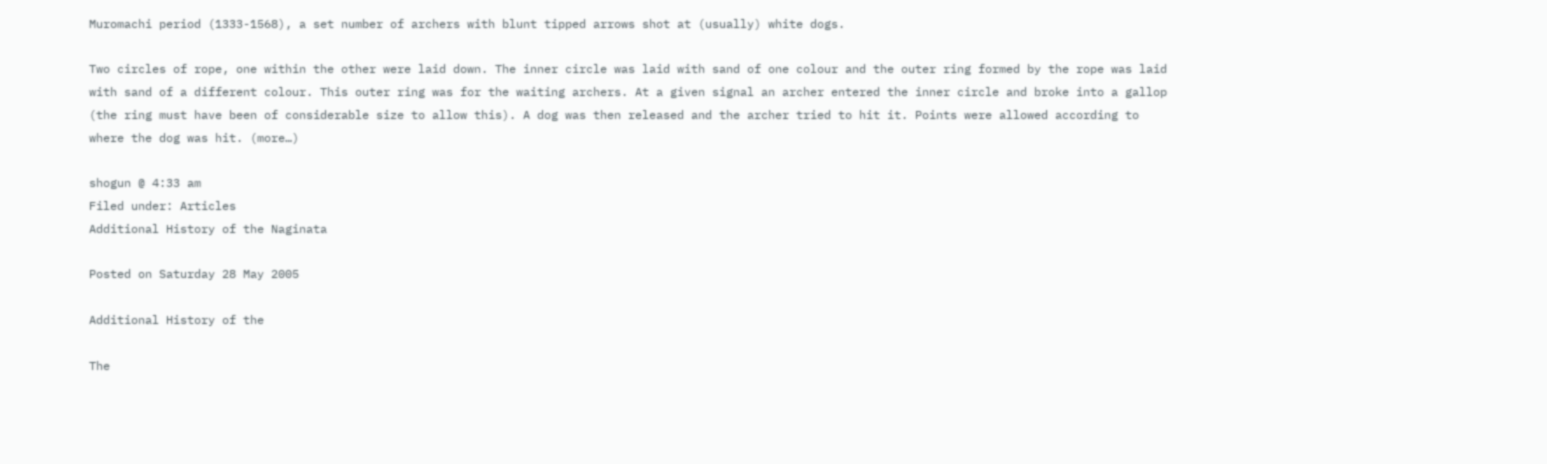Muromachi period (1333-1568), a set number of archers with blunt tipped arrows shot at (usually) white dogs.

Two circles of rope, one within the other were laid down. The inner circle was laid with sand of one colour and the outer ring formed by the rope was laid with sand of a different colour. This outer ring was for the waiting archers. At a given signal an archer entered the inner circle and broke into a gallop (the ring must have been of considerable size to allow this). A dog was then released and the archer tried to hit it. Points were allowed according to where the dog was hit. (more…)

shogun @ 4:33 am
Filed under: Articles
Additional History of the Naginata

Posted on Saturday 28 May 2005

Additional History of the

The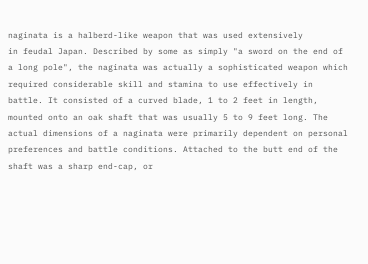naginata is a halberd-like weapon that was used extensively
in feudal Japan. Described by some as simply "a sword on the end of
a long pole", the naginata was actually a sophisticated weapon which
required considerable skill and stamina to use effectively in
battle. It consisted of a curved blade, 1 to 2 feet in length,
mounted onto an oak shaft that was usually 5 to 9 feet long. The
actual dimensions of a naginata were primarily dependent on personal
preferences and battle conditions. Attached to the butt end of the
shaft was a sharp end-cap, or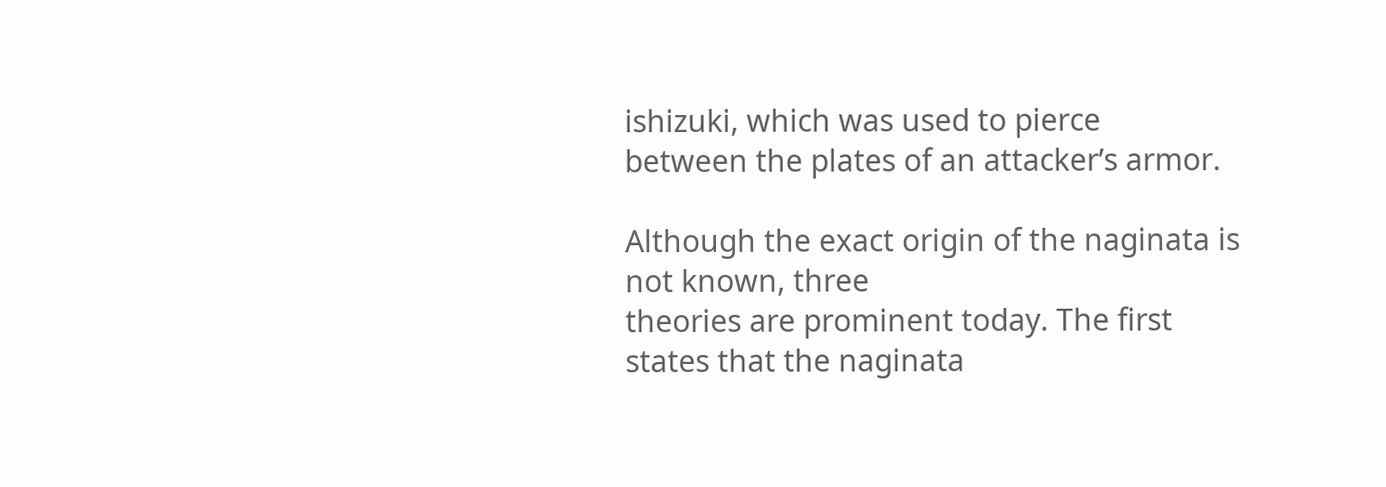ishizuki, which was used to pierce
between the plates of an attacker’s armor.

Although the exact origin of the naginata is not known, three
theories are prominent today. The first states that the naginata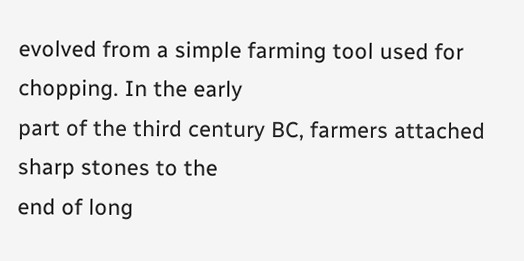evolved from a simple farming tool used for chopping. In the early
part of the third century BC, farmers attached sharp stones to the
end of long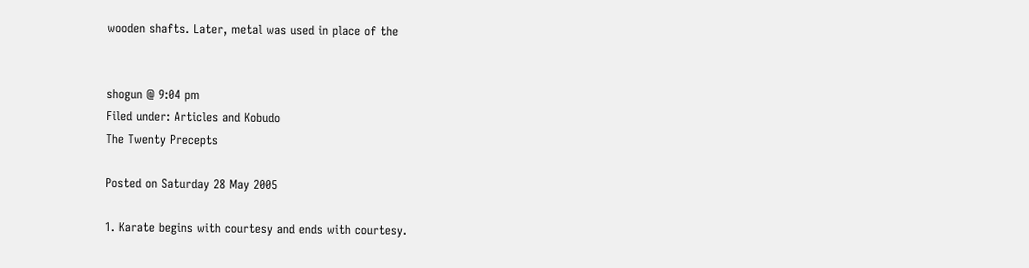wooden shafts. Later, metal was used in place of the


shogun @ 9:04 pm
Filed under: Articles and Kobudo
The Twenty Precepts

Posted on Saturday 28 May 2005

1. Karate begins with courtesy and ends with courtesy.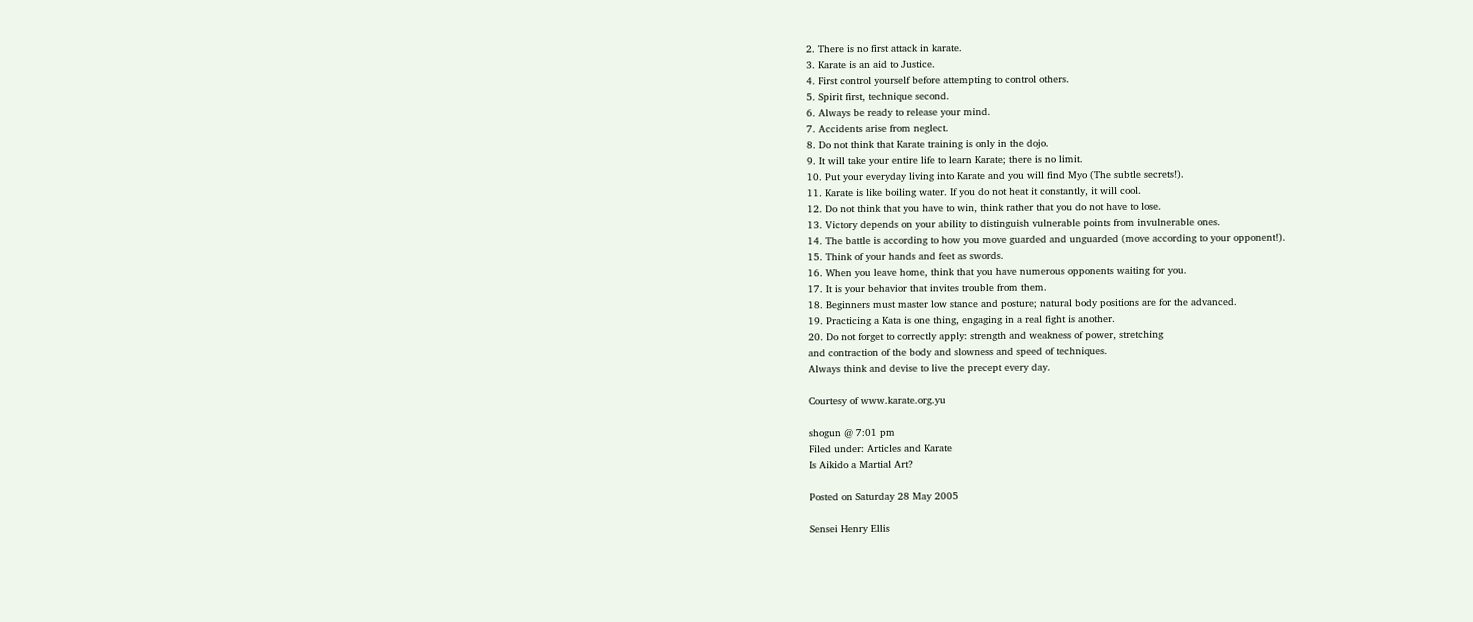2. There is no first attack in karate.
3. Karate is an aid to Justice.
4. First control yourself before attempting to control others.
5. Spirit first, technique second.
6. Always be ready to release your mind.
7. Accidents arise from neglect.
8. Do not think that Karate training is only in the dojo.
9. It will take your entire life to learn Karate; there is no limit.
10. Put your everyday living into Karate and you will find Myo (The subtle secrets!).
11. Karate is like boiling water. If you do not heat it constantly, it will cool.
12. Do not think that you have to win, think rather that you do not have to lose.
13. Victory depends on your ability to distinguish vulnerable points from invulnerable ones.
14. The battle is according to how you move guarded and unguarded (move according to your opponent!).
15. Think of your hands and feet as swords.
16. When you leave home, think that you have numerous opponents waiting for you.
17. It is your behavior that invites trouble from them.
18. Beginners must master low stance and posture; natural body positions are for the advanced.
19. Practicing a Kata is one thing, engaging in a real fight is another.
20. Do not forget to correctly apply: strength and weakness of power, stretching
and contraction of the body and slowness and speed of techniques.
Always think and devise to live the precept every day.

Courtesy of www.karate.org.yu

shogun @ 7:01 pm
Filed under: Articles and Karate
Is Aikido a Martial Art?

Posted on Saturday 28 May 2005

Sensei Henry Ellis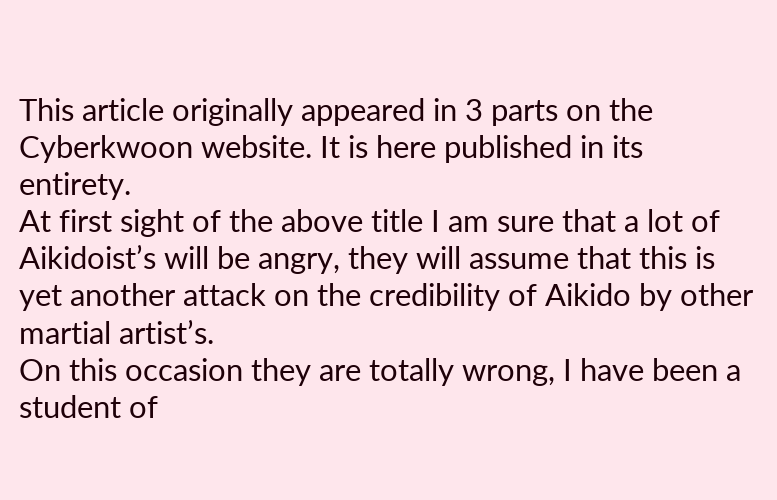This article originally appeared in 3 parts on the Cyberkwoon website. It is here published in its entirety.
At first sight of the above title I am sure that a lot of Aikidoist’s will be angry, they will assume that this is yet another attack on the credibility of Aikido by other martial artist’s.
On this occasion they are totally wrong, I have been a student of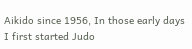Aikido since 1956, In those early days I first started Judo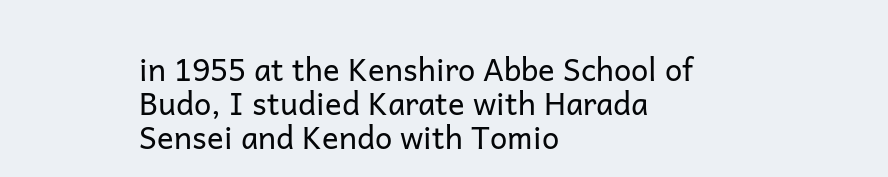in 1955 at the Kenshiro Abbe School of Budo, I studied Karate with Harada Sensei and Kendo with Tomio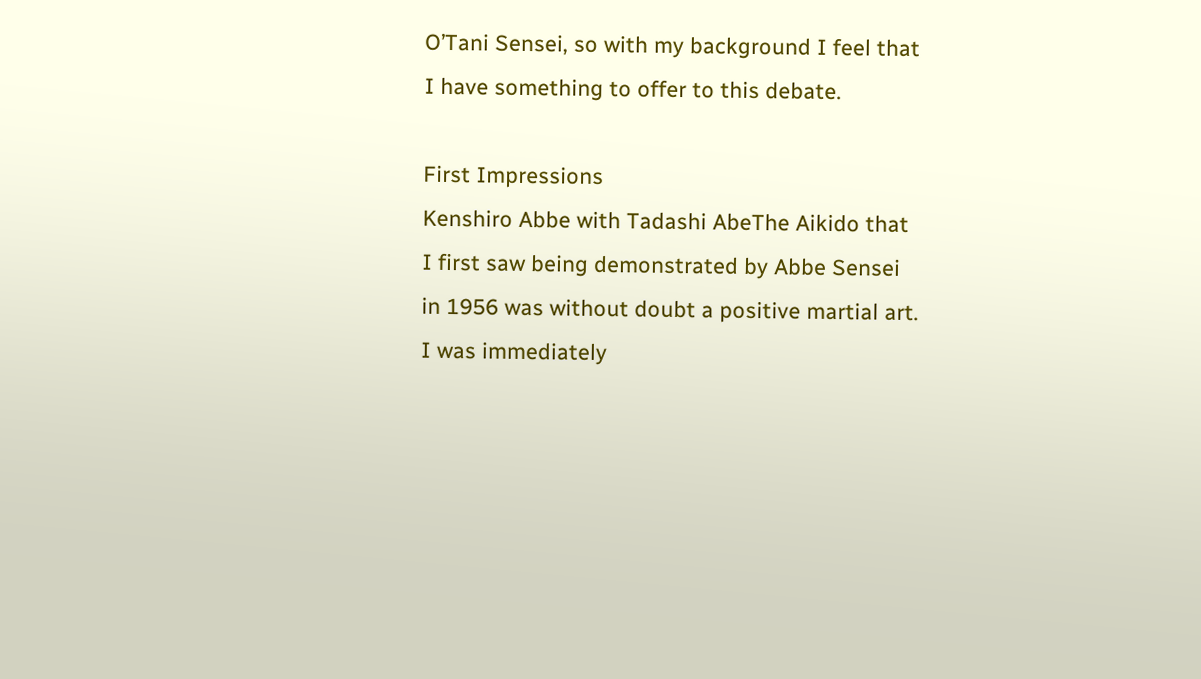O’Tani Sensei, so with my background I feel that I have something to offer to this debate.

First Impressions
Kenshiro Abbe with Tadashi AbeThe Aikido that I first saw being demonstrated by Abbe Sensei in 1956 was without doubt a positive martial art.
I was immediately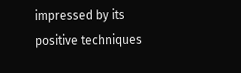impressed by its positive techniques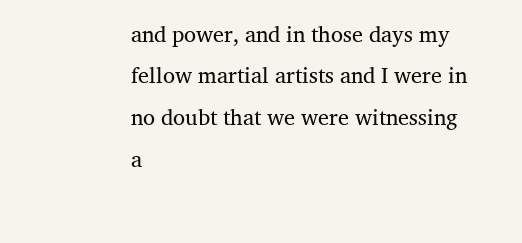and power, and in those days my fellow martial artists and I were in no doubt that we were witnessing a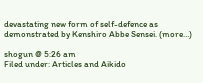devastating new form of self-defence as demonstrated by Kenshiro Abbe Sensei. (more…)

shogun @ 5:26 am
Filed under: Articles and Aikido